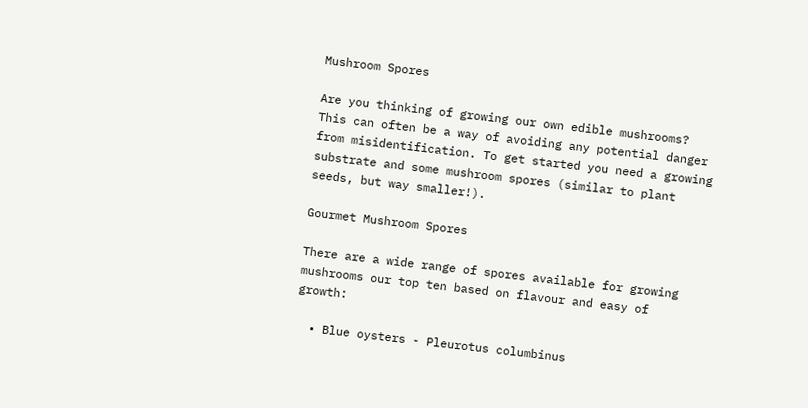Mushroom Spores

Are you thinking of growing our own edible mushrooms? This can often be a way of avoiding any potential danger from misidentification. To get started you need a growing substrate and some mushroom spores (similar to plant seeds, but way smaller!).

Gourmet Mushroom Spores

There are a wide range of spores available for growing mushrooms our top ten based on flavour and easy of growth:

  • Blue oysters - Pleurotus columbinus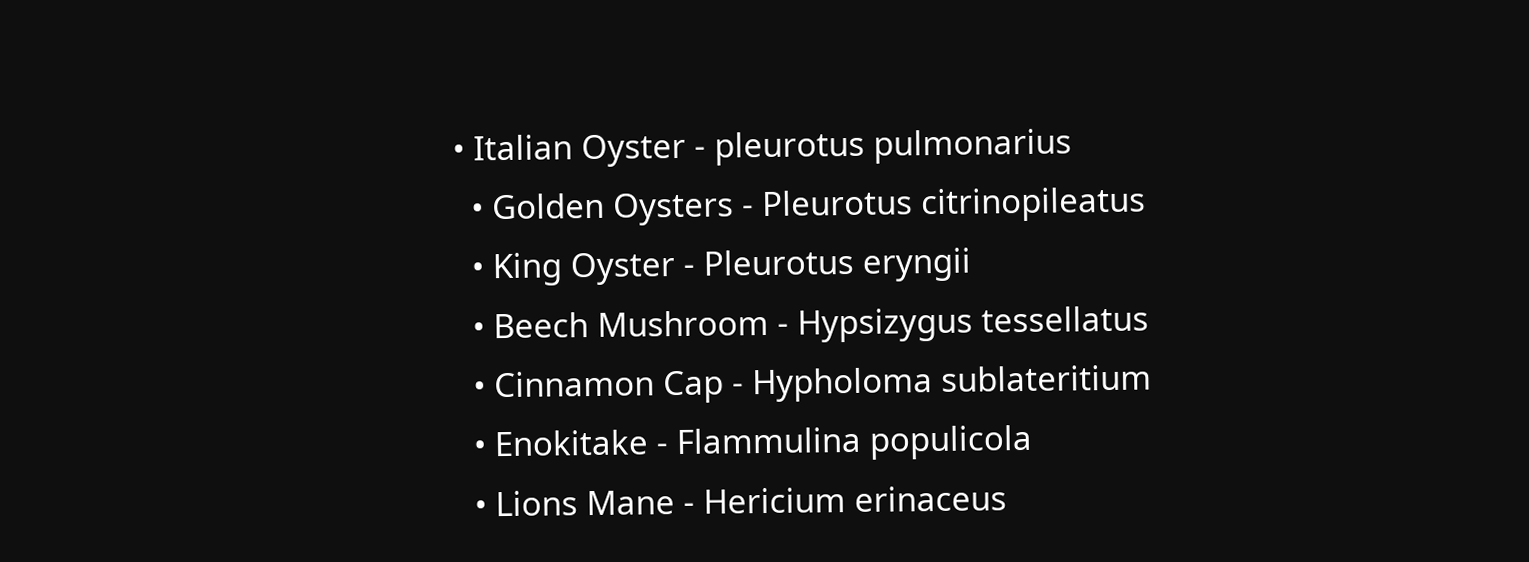• Italian Oyster - pleurotus pulmonarius
  • Golden Oysters - Pleurotus citrinopileatus
  • King Oyster - Pleurotus eryngii
  • Beech Mushroom - Hypsizygus tessellatus
  • Cinnamon Cap - Hypholoma sublateritium
  • Enokitake - Flammulina populicola
  • Lions Mane - Hericium erinaceus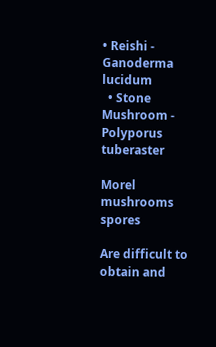• Reishi - Ganoderma lucidum
  • Stone Mushroom - Polyporus tuberaster

Morel mushrooms spores

Are difficult to obtain and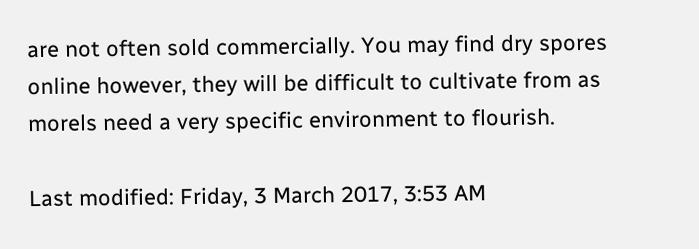are not often sold commercially. You may find dry spores online however, they will be difficult to cultivate from as morels need a very specific environment to flourish.

Last modified: Friday, 3 March 2017, 3:53 AM